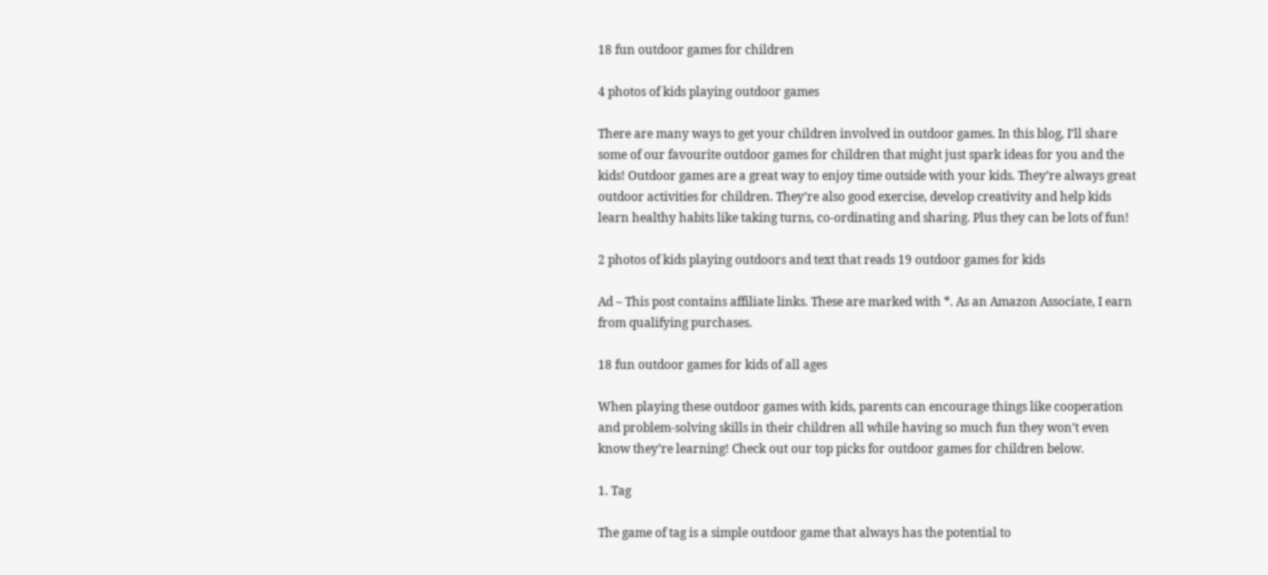18 fun outdoor games for children

4 photos of kids playing outdoor games

There are many ways to get your children involved in outdoor games. In this blog, I’ll share some of our favourite outdoor games for children that might just spark ideas for you and the kids! Outdoor games are a great way to enjoy time outside with your kids. They’re always great outdoor activities for children. They’re also good exercise, develop creativity and help kids learn healthy habits like taking turns, co-ordinating and sharing. Plus they can be lots of fun!

2 photos of kids playing outdoors and text that reads 19 outdoor games for kids

Ad – This post contains affiliate links. These are marked with *. As an Amazon Associate, I earn from qualifying purchases.

18 fun outdoor games for kids of all ages

When playing these outdoor games with kids, parents can encourage things like cooperation and problem-solving skills in their children all while having so much fun they won’t even know they’re learning! Check out our top picks for outdoor games for children below.

1. Tag

The game of tag is a simple outdoor game that always has the potential to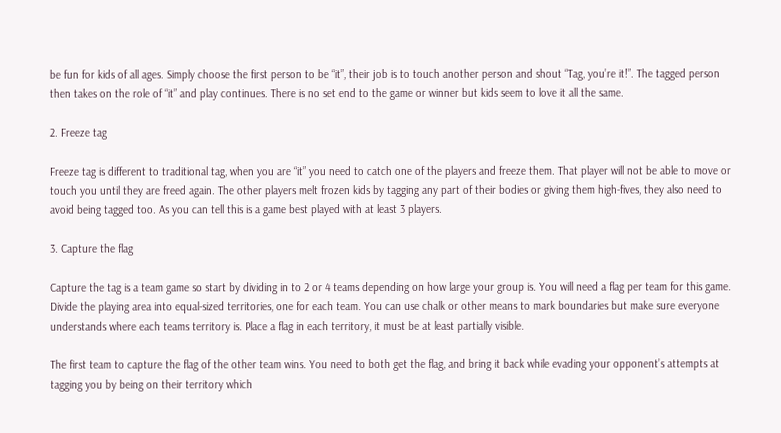be fun for kids of all ages. Simply choose the first person to be “it”, their job is to touch another person and shout “Tag, you’re it!”. The tagged person then takes on the role of “it” and play continues. There is no set end to the game or winner but kids seem to love it all the same.

2. Freeze tag

Freeze tag is different to traditional tag, when you are “it” you need to catch one of the players and freeze them. That player will not be able to move or touch you until they are freed again. The other players melt frozen kids by tagging any part of their bodies or giving them high-fives, they also need to avoid being tagged too. As you can tell this is a game best played with at least 3 players.

3. Capture the flag

Capture the tag is a team game so start by dividing in to 2 or 4 teams depending on how large your group is. You will need a flag per team for this game. Divide the playing area into equal-sized territories, one for each team. You can use chalk or other means to mark boundaries but make sure everyone understands where each teams territory is. Place a flag in each territory, it must be at least partially visible.

The first team to capture the flag of the other team wins. You need to both get the flag, and bring it back while evading your opponent’s attempts at tagging you by being on their territory which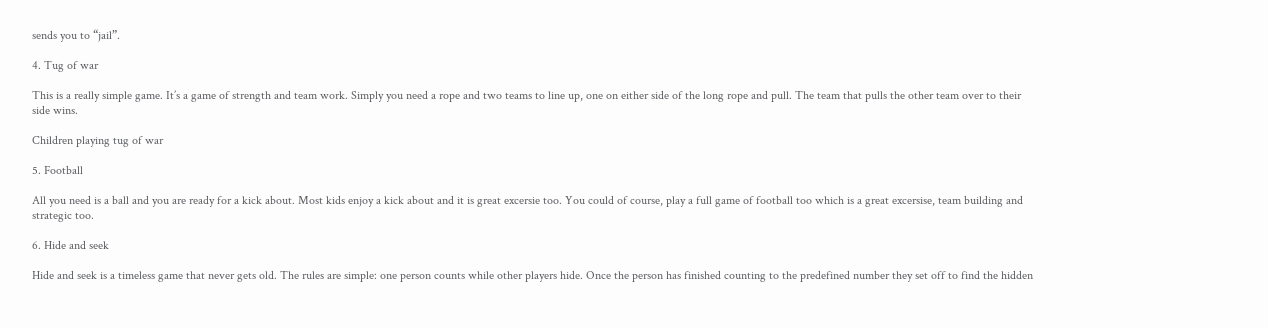sends you to “jail”.

4. Tug of war

This is a really simple game. It’s a game of strength and team work. Simply you need a rope and two teams to line up, one on either side of the long rope and pull. The team that pulls the other team over to their side wins.

Children playing tug of war

5. Football

All you need is a ball and you are ready for a kick about. Most kids enjoy a kick about and it is great excersie too. You could of course, play a full game of football too which is a great excersise, team building and strategic too.

6. Hide and seek

Hide and seek is a timeless game that never gets old. The rules are simple: one person counts while other players hide. Once the person has finished counting to the predefined number they set off to find the hidden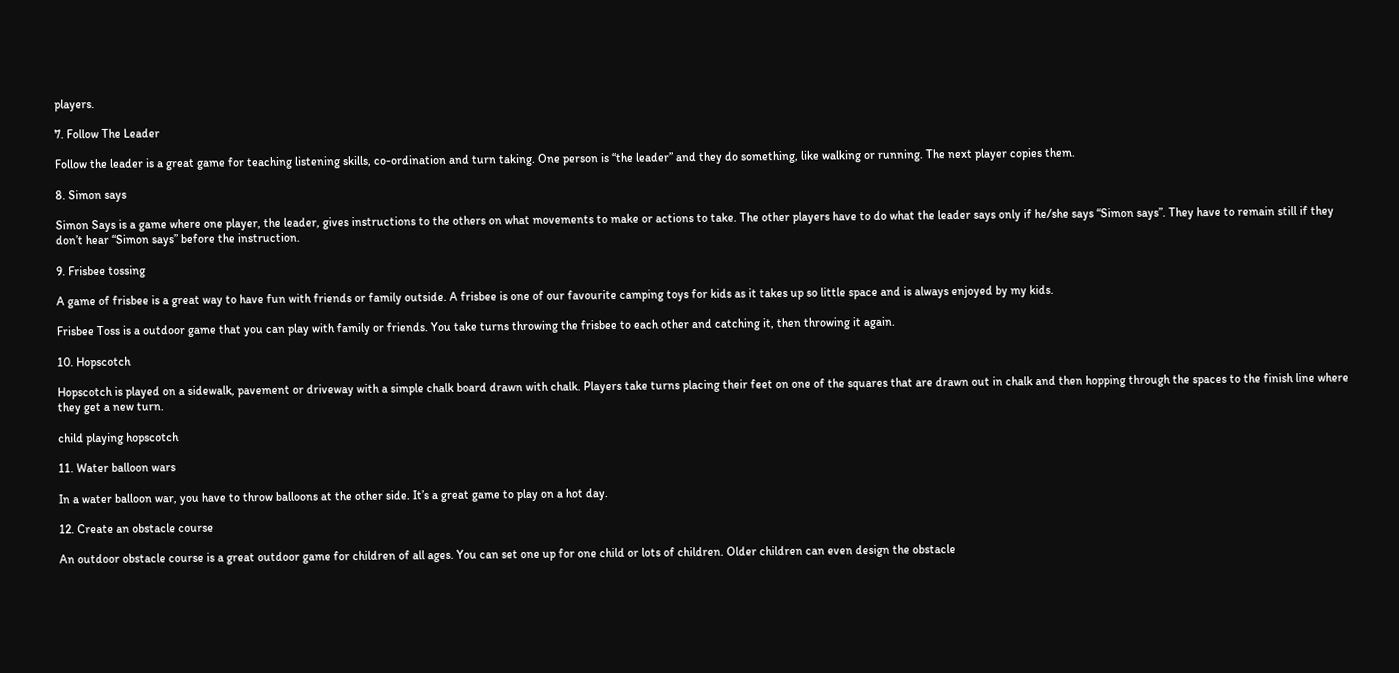players.

7. Follow The Leader

Follow the leader is a great game for teaching listening skills, co-ordination and turn taking. One person is “the leader” and they do something, like walking or running. The next player copies them.

8. Simon says

Simon Says is a game where one player, the leader, gives instructions to the others on what movements to make or actions to take. The other players have to do what the leader says only if he/she says “Simon says”. They have to remain still if they don’t hear “Simon says” before the instruction.

9. Frisbee tossing

A game of frisbee is a great way to have fun with friends or family outside. A frisbee is one of our favourite camping toys for kids as it takes up so little space and is always enjoyed by my kids.

Frisbee Toss is a outdoor game that you can play with family or friends. You take turns throwing the frisbee to each other and catching it, then throwing it again.

10. Hopscotch

Hopscotch is played on a sidewalk, pavement or driveway with a simple chalk board drawn with chalk. Players take turns placing their feet on one of the squares that are drawn out in chalk and then hopping through the spaces to the finish line where they get a new turn.

child playing hopscotch

11. Water balloon wars

In a water balloon war, you have to throw balloons at the other side. It’s a great game to play on a hot day.

12. Create an obstacle course

An outdoor obstacle course is a great outdoor game for children of all ages. You can set one up for one child or lots of children. Older children can even design the obstacle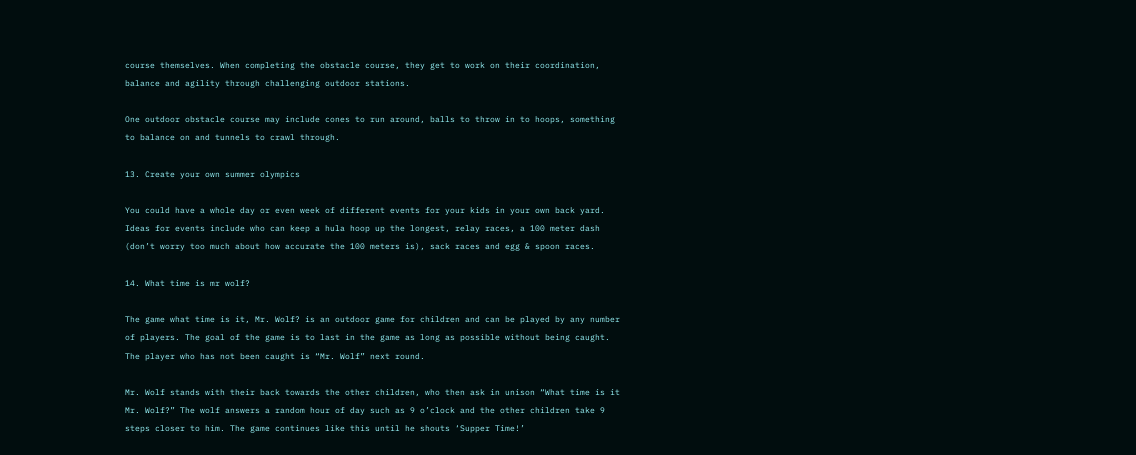course themselves. When completing the obstacle course, they get to work on their coordination, balance and agility through challenging outdoor stations.

One outdoor obstacle course may include cones to run around, balls to throw in to hoops, something to balance on and tunnels to crawl through.

13. Create your own summer olympics

You could have a whole day or even week of different events for your kids in your own back yard. Ideas for events include who can keep a hula hoop up the longest, relay races, a 100 meter dash (don’t worry too much about how accurate the 100 meters is), sack races and egg & spoon races.

14. What time is mr wolf?

The game what time is it, Mr. Wolf? is an outdoor game for children and can be played by any number of players. The goal of the game is to last in the game as long as possible without being caught. The player who has not been caught is “Mr. Wolf” next round.

Mr. Wolf stands with their back towards the other children, who then ask in unison “What time is it Mr. Wolf?” The wolf answers a random hour of day such as 9 o’clock and the other children take 9 steps closer to him. The game continues like this until he shouts ‘Supper Time!’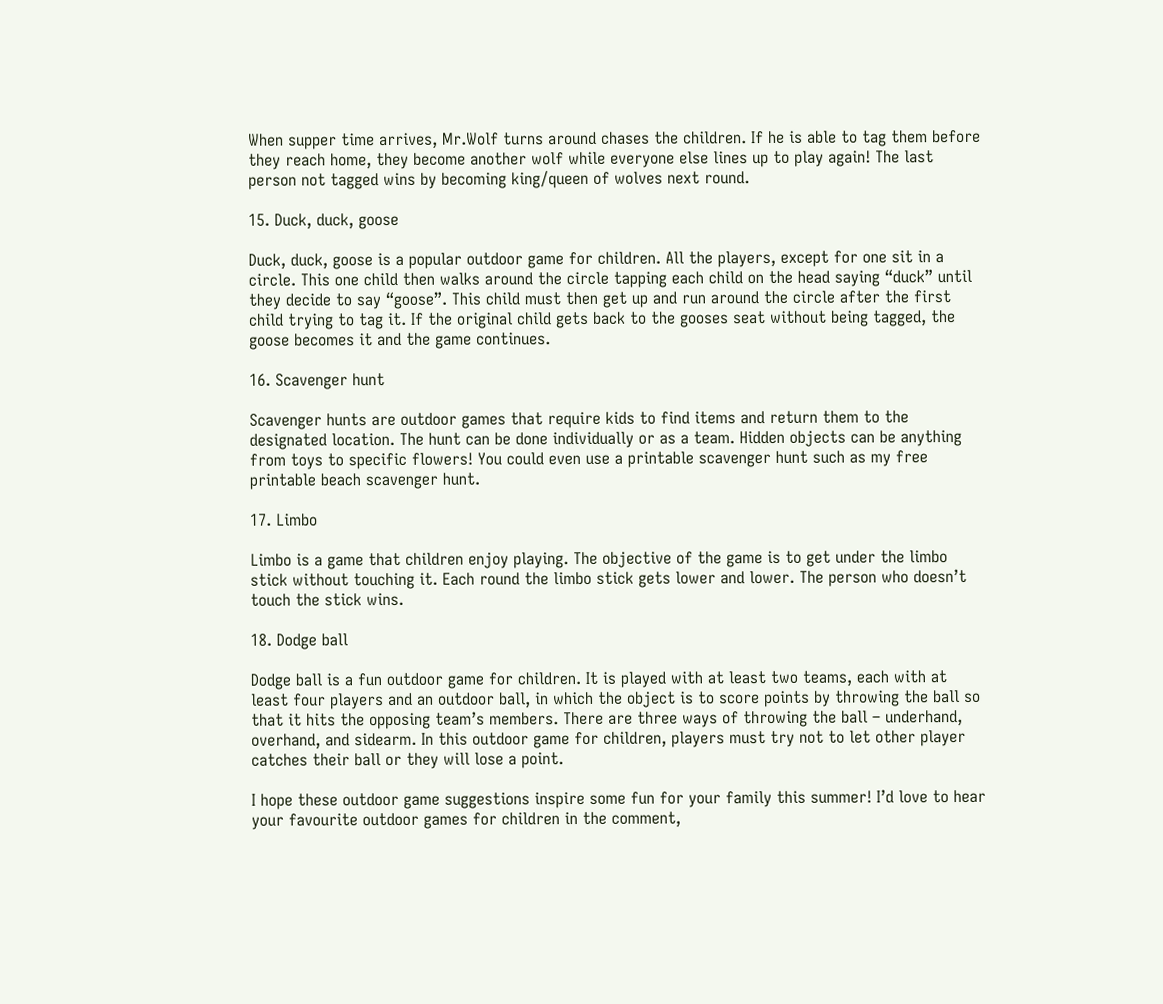When supper time arrives, Mr.Wolf turns around chases the children. If he is able to tag them before they reach home, they become another wolf while everyone else lines up to play again! The last person not tagged wins by becoming king/queen of wolves next round.

15. Duck, duck, goose

Duck, duck, goose is a popular outdoor game for children. All the players, except for one sit in a circle. This one child then walks around the circle tapping each child on the head saying “duck” until they decide to say “goose”. This child must then get up and run around the circle after the first child trying to tag it. If the original child gets back to the gooses seat without being tagged, the goose becomes it and the game continues.

16. Scavenger hunt

Scavenger hunts are outdoor games that require kids to find items and return them to the designated location. The hunt can be done individually or as a team. Hidden objects can be anything from toys to specific flowers! You could even use a printable scavenger hunt such as my free printable beach scavenger hunt.

17. Limbo

Limbo is a game that children enjoy playing. The objective of the game is to get under the limbo stick without touching it. Each round the limbo stick gets lower and lower. The person who doesn’t touch the stick wins.

18. Dodge ball

Dodge ball is a fun outdoor game for children. It is played with at least two teams, each with at least four players and an outdoor ball, in which the object is to score points by throwing the ball so that it hits the opposing team’s members. There are three ways of throwing the ball – underhand, overhand, and sidearm. In this outdoor game for children, players must try not to let other player catches their ball or they will lose a point.

I hope these outdoor game suggestions inspire some fun for your family this summer! I’d love to hear your favourite outdoor games for children in the comment,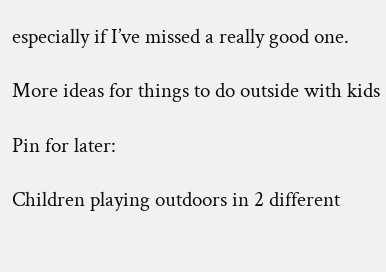especially if I’ve missed a really good one.

More ideas for things to do outside with kids

Pin for later:

Children playing outdoors in 2 different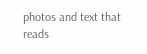photos and text that reads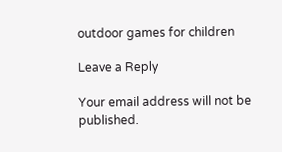outdoor games for children

Leave a Reply

Your email address will not be published.